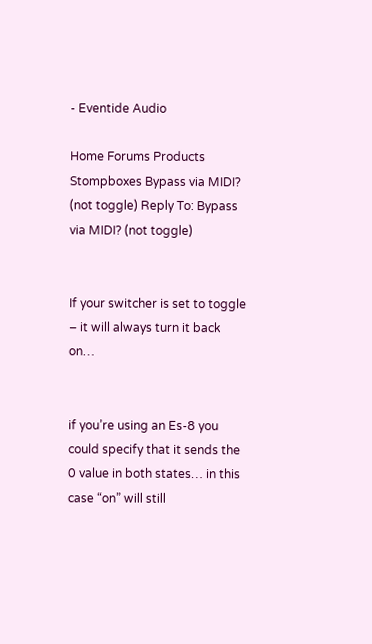- Eventide Audio

Home Forums Products Stompboxes Bypass via MIDI? (not toggle) Reply To: Bypass via MIDI? (not toggle)


If your switcher is set to toggle – it will always turn it back on…


if you’re using an Es-8 you could specify that it sends the 0 value in both states… in this case “on” will still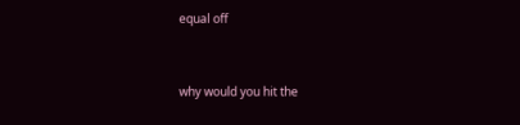equal off


why would you hit the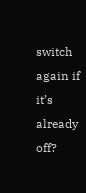switch again if it’s already off?